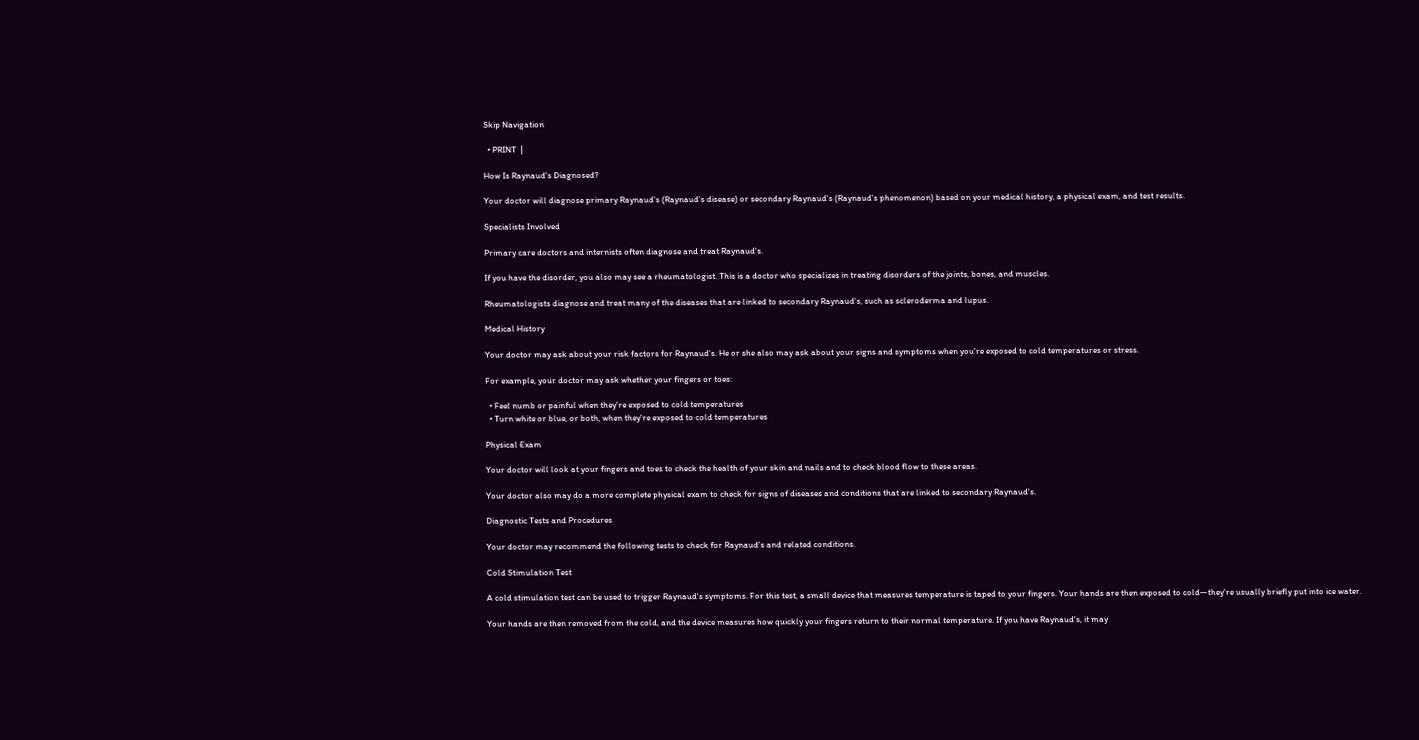Skip Navigation

  • PRINT  |

How Is Raynaud's Diagnosed?

Your doctor will diagnose primary Raynaud's (Raynaud's disease) or secondary Raynaud's (Raynaud's phenomenon) based on your medical history, a physical exam, and test results.

Specialists Involved

Primary care doctors and internists often diagnose and treat Raynaud's.

If you have the disorder, you also may see a rheumatologist. This is a doctor who specializes in treating disorders of the joints, bones, and muscles.

Rheumatologists diagnose and treat many of the diseases that are linked to secondary Raynaud's, such as scleroderma and lupus.

Medical History

Your doctor may ask about your risk factors for Raynaud's. He or she also may ask about your signs and symptoms when you're exposed to cold temperatures or stress.

For example, your doctor may ask whether your fingers or toes:

  • Feel numb or painful when they're exposed to cold temperatures
  • Turn white or blue, or both, when they're exposed to cold temperatures

Physical Exam

Your doctor will look at your fingers and toes to check the health of your skin and nails and to check blood flow to these areas.

Your doctor also may do a more complete physical exam to check for signs of diseases and conditions that are linked to secondary Raynaud's.

Diagnostic Tests and Procedures

Your doctor may recommend the following tests to check for Raynaud's and related conditions.

Cold Stimulation Test

A cold stimulation test can be used to trigger Raynaud's symptoms. For this test, a small device that measures temperature is taped to your fingers. Your hands are then exposed to cold—they're usually briefly put into ice water.

Your hands are then removed from the cold, and the device measures how quickly your fingers return to their normal temperature. If you have Raynaud's, it may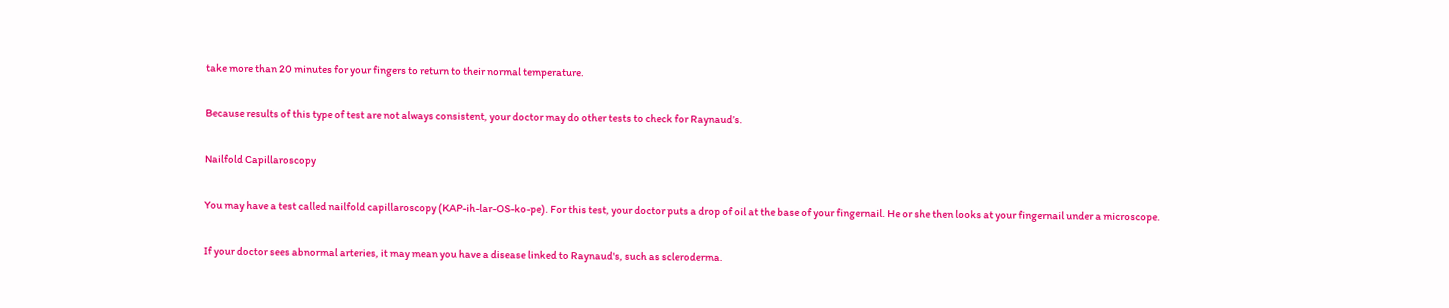take more than 20 minutes for your fingers to return to their normal temperature.

Because results of this type of test are not always consistent, your doctor may do other tests to check for Raynaud’s.

Nailfold Capillaroscopy

You may have a test called nailfold capillaroscopy (KAP-ih-lar-OS-ko-pe). For this test, your doctor puts a drop of oil at the base of your fingernail. He or she then looks at your fingernail under a microscope.

If your doctor sees abnormal arteries, it may mean you have a disease linked to Raynaud's, such as scleroderma.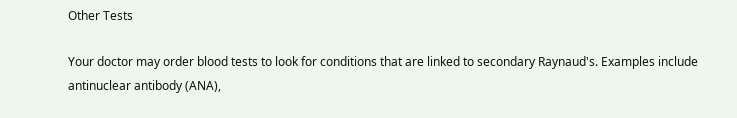Other Tests

Your doctor may order blood tests to look for conditions that are linked to secondary Raynaud's. Examples include antinuclear antibody (ANA),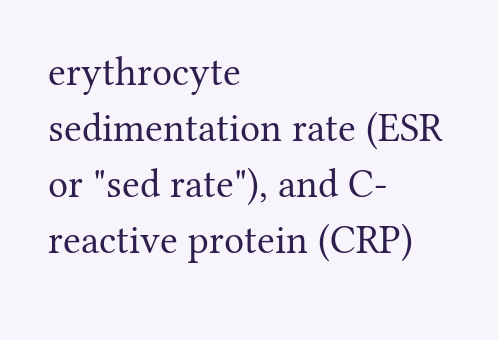erythrocyte sedimentation rate (ESR or "sed rate"), and C-reactive protein (CRP)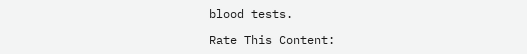blood tests.

Rate This Content: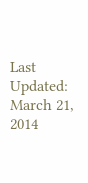Last Updated: March 21, 2014